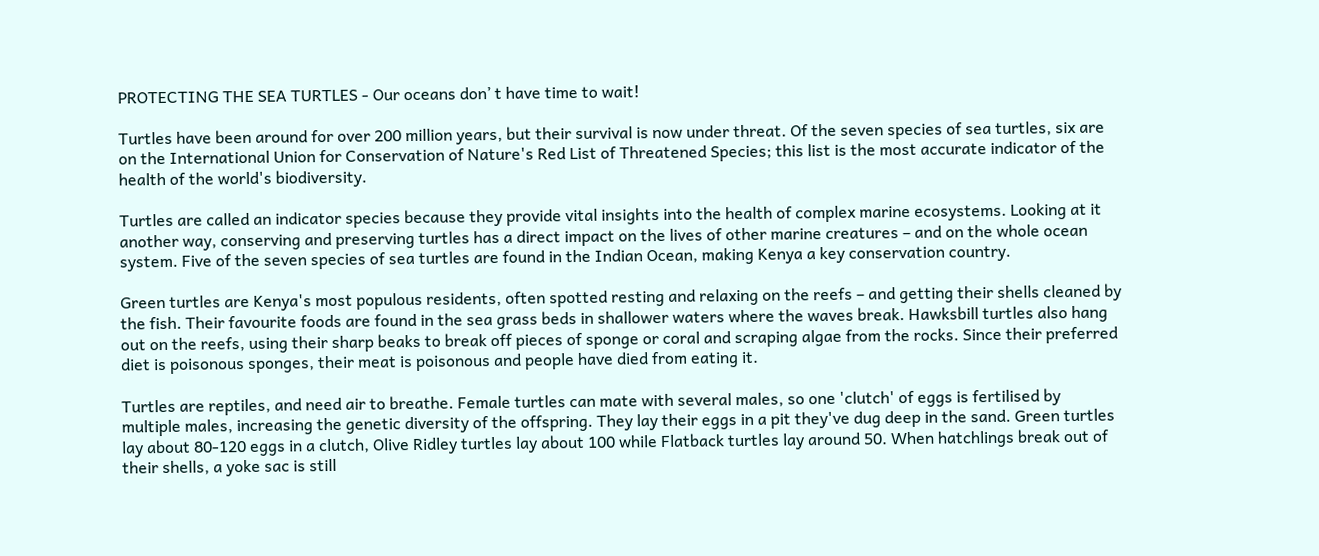PROTECTING THE SEA TURTLES - Our oceans don’ t have time to wait!

Turtles have been around for over 200 million years, but their survival is now under threat. Of the seven species of sea turtles, six are on the International Union for Conservation of Nature's Red List of Threatened Species; this list is the most accurate indicator of the health of the world's biodiversity.

Turtles are called an indicator species because they provide vital insights into the health of complex marine ecosystems. Looking at it another way, conserving and preserving turtles has a direct impact on the lives of other marine creatures – and on the whole ocean system. Five of the seven species of sea turtles are found in the Indian Ocean, making Kenya a key conservation country.

Green turtles are Kenya's most populous residents, often spotted resting and relaxing on the reefs – and getting their shells cleaned by the fish. Their favourite foods are found in the sea grass beds in shallower waters where the waves break. Hawksbill turtles also hang out on the reefs, using their sharp beaks to break off pieces of sponge or coral and scraping algae from the rocks. Since their preferred diet is poisonous sponges, their meat is poisonous and people have died from eating it.

Turtles are reptiles, and need air to breathe. Female turtles can mate with several males, so one 'clutch' of eggs is fertilised by multiple males, increasing the genetic diversity of the offspring. They lay their eggs in a pit they've dug deep in the sand. Green turtles lay about 80-120 eggs in a clutch, Olive Ridley turtles lay about 100 while Flatback turtles lay around 50. When hatchlings break out of their shells, a yoke sac is still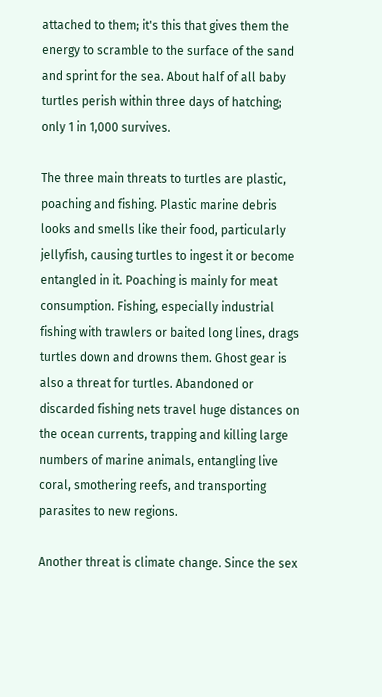attached to them; it's this that gives them the energy to scramble to the surface of the sand and sprint for the sea. About half of all baby turtles perish within three days of hatching; only 1 in 1,000 survives.

The three main threats to turtles are plastic, poaching and fishing. Plastic marine debris looks and smells like their food, particularly jellyfish, causing turtles to ingest it or become entangled in it. Poaching is mainly for meat consumption. Fishing, especially industrial fishing with trawlers or baited long lines, drags turtles down and drowns them. Ghost gear is also a threat for turtles. Abandoned or discarded fishing nets travel huge distances on the ocean currents, trapping and killing large numbers of marine animals, entangling live coral, smothering reefs, and transporting parasites to new regions.

Another threat is climate change. Since the sex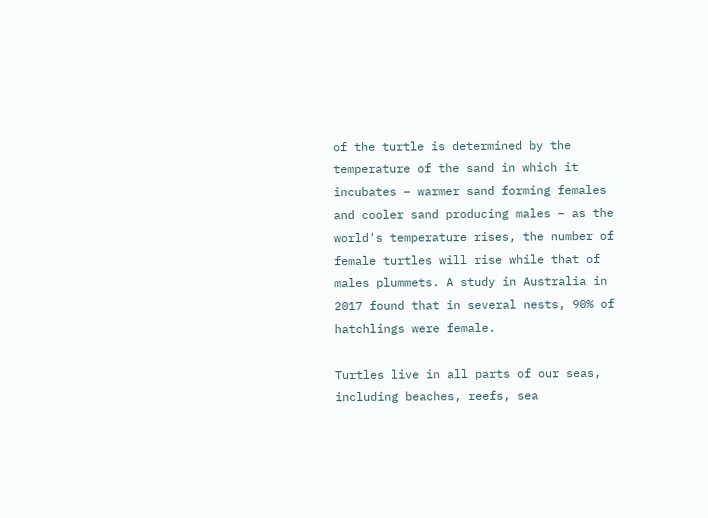of the turtle is determined by the temperature of the sand in which it incubates – warmer sand forming females and cooler sand producing males – as the world's temperature rises, the number of female turtles will rise while that of males plummets. A study in Australia in 2017 found that in several nests, 90% of hatchlings were female.

Turtles live in all parts of our seas, including beaches, reefs, sea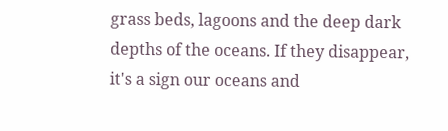grass beds, lagoons and the deep dark depths of the oceans. If they disappear, it's a sign our oceans and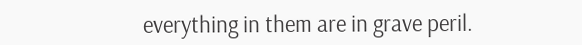everything in them are in grave peril.